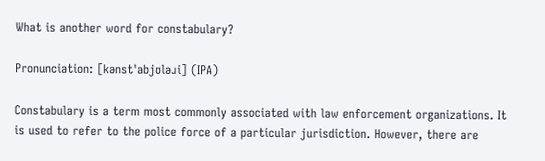What is another word for constabulary?

Pronunciation: [kənstˈabjʊləɹi] (IPA)

Constabulary is a term most commonly associated with law enforcement organizations. It is used to refer to the police force of a particular jurisdiction. However, there are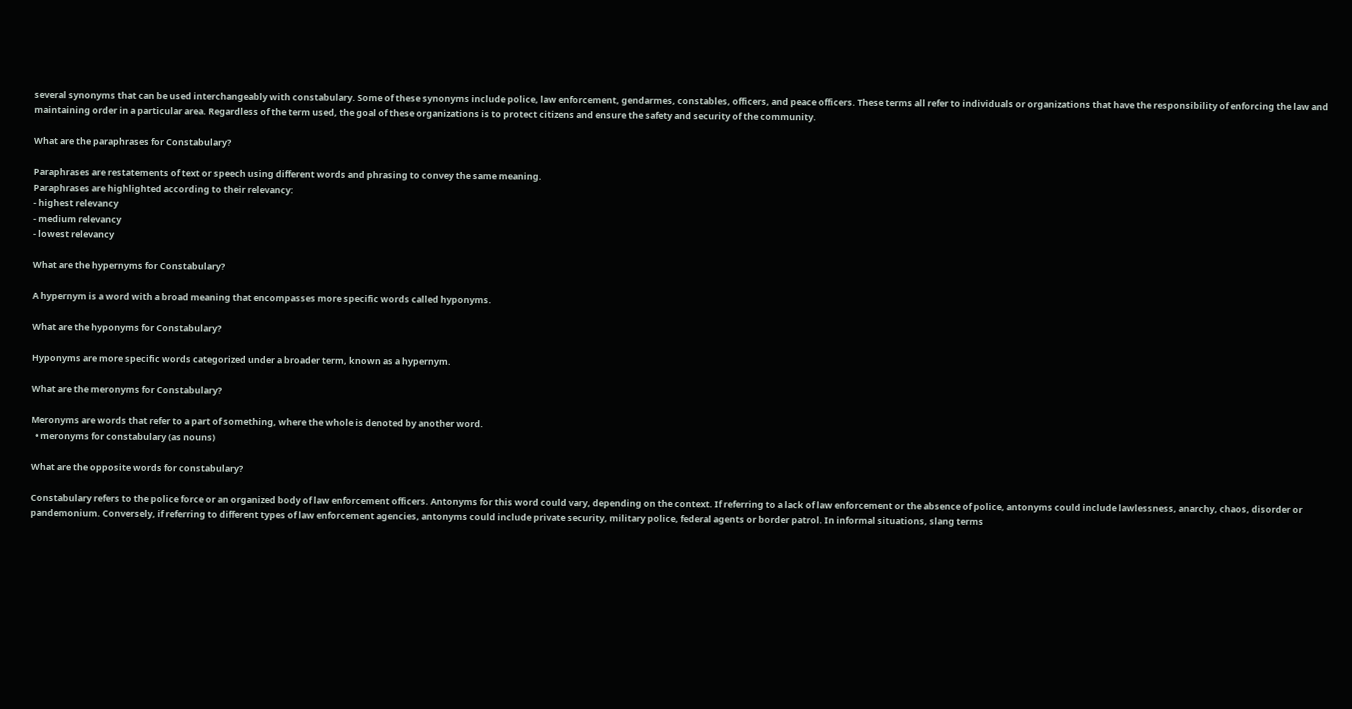several synonyms that can be used interchangeably with constabulary. Some of these synonyms include police, law enforcement, gendarmes, constables, officers, and peace officers. These terms all refer to individuals or organizations that have the responsibility of enforcing the law and maintaining order in a particular area. Regardless of the term used, the goal of these organizations is to protect citizens and ensure the safety and security of the community.

What are the paraphrases for Constabulary?

Paraphrases are restatements of text or speech using different words and phrasing to convey the same meaning.
Paraphrases are highlighted according to their relevancy:
- highest relevancy
- medium relevancy
- lowest relevancy

What are the hypernyms for Constabulary?

A hypernym is a word with a broad meaning that encompasses more specific words called hyponyms.

What are the hyponyms for Constabulary?

Hyponyms are more specific words categorized under a broader term, known as a hypernym.

What are the meronyms for Constabulary?

Meronyms are words that refer to a part of something, where the whole is denoted by another word.
  • meronyms for constabulary (as nouns)

What are the opposite words for constabulary?

Constabulary refers to the police force or an organized body of law enforcement officers. Antonyms for this word could vary, depending on the context. If referring to a lack of law enforcement or the absence of police, antonyms could include lawlessness, anarchy, chaos, disorder or pandemonium. Conversely, if referring to different types of law enforcement agencies, antonyms could include private security, military police, federal agents or border patrol. In informal situations, slang terms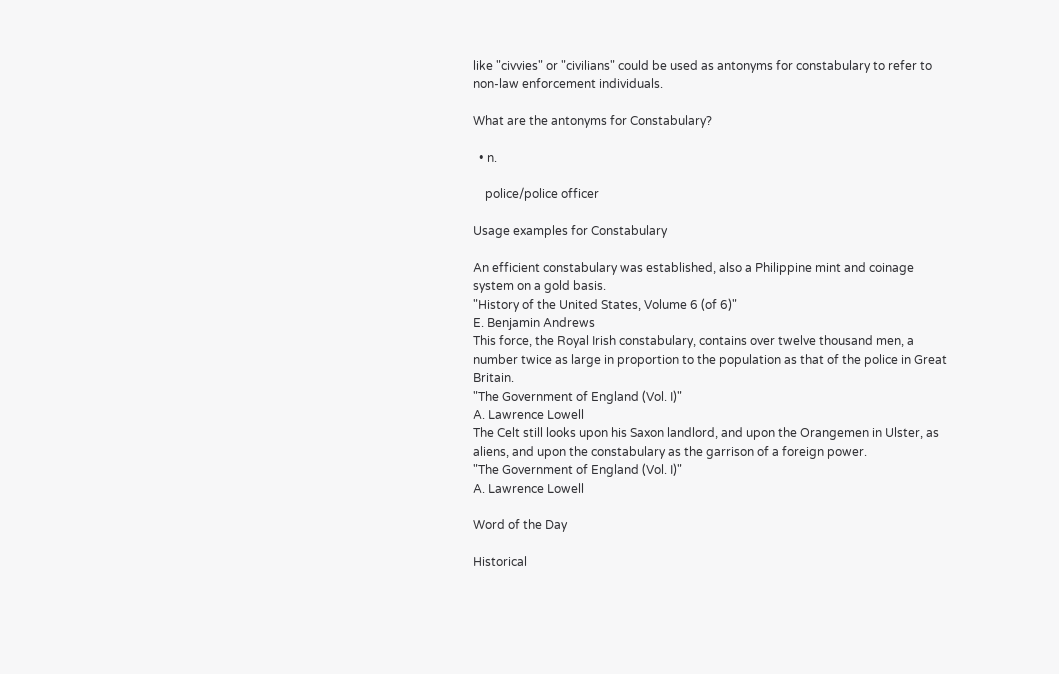like "civvies" or "civilians" could be used as antonyms for constabulary to refer to non-law enforcement individuals.

What are the antonyms for Constabulary?

  • n.

    police/police officer

Usage examples for Constabulary

An efficient constabulary was established, also a Philippine mint and coinage system on a gold basis.
"History of the United States, Volume 6 (of 6)"
E. Benjamin Andrews
This force, the Royal Irish constabulary, contains over twelve thousand men, a number twice as large in proportion to the population as that of the police in Great Britain.
"The Government of England (Vol. I)"
A. Lawrence Lowell
The Celt still looks upon his Saxon landlord, and upon the Orangemen in Ulster, as aliens, and upon the constabulary as the garrison of a foreign power.
"The Government of England (Vol. I)"
A. Lawrence Lowell

Word of the Day

Historical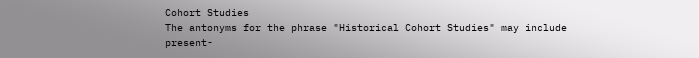Cohort Studies
The antonyms for the phrase "Historical Cohort Studies" may include present-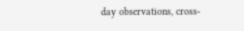day observations, cross-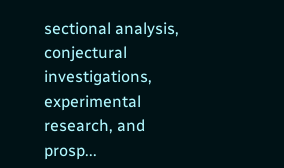sectional analysis, conjectural investigations, experimental research, and prosp...